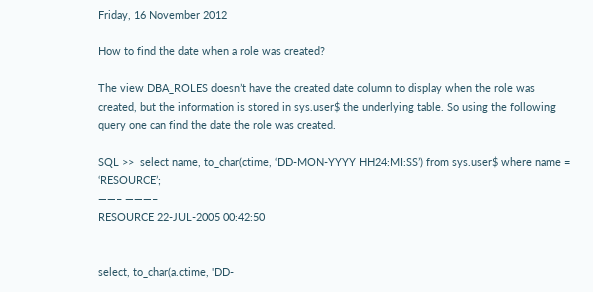Friday, 16 November 2012

How to find the date when a role was created?

The view DBA_ROLES doesn’t have the created date column to display when the role was created, but the information is stored in sys.user$ the underlying table. So using the following query one can find the date the role was created.

SQL >>  select name, to_char(ctime, ‘DD-MON-YYYY HH24:MI:SS’) from sys.user$ where name = ‘RESOURCE’;
——– ———–
RESOURCE 22-JUL-2005 00:42:50


select, to_char(a.ctime, 'DD-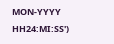MON-YYYY HH24:MI:SS')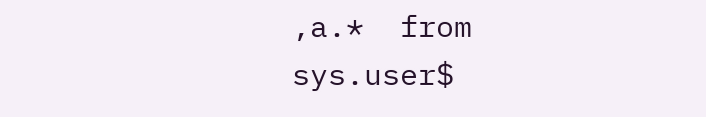,a.*  from sys.user$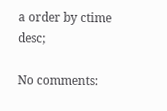a order by ctime desc;

No comments: